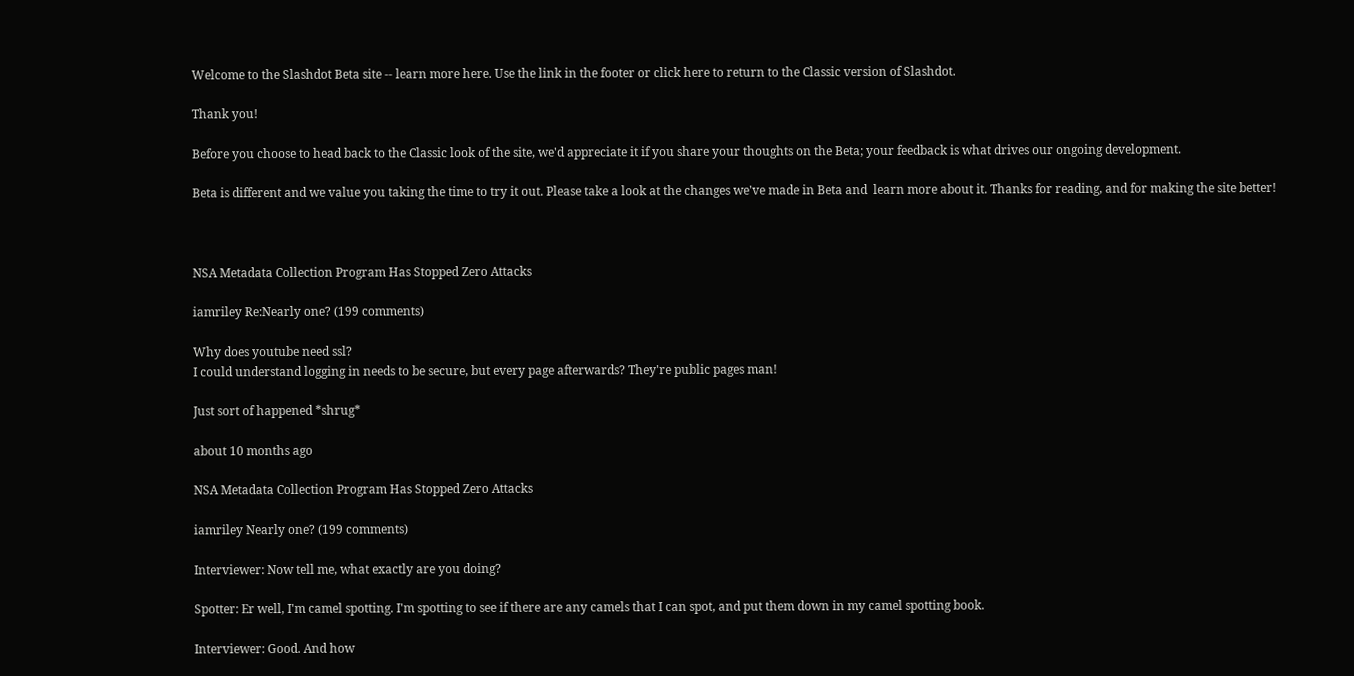Welcome to the Slashdot Beta site -- learn more here. Use the link in the footer or click here to return to the Classic version of Slashdot.

Thank you!

Before you choose to head back to the Classic look of the site, we'd appreciate it if you share your thoughts on the Beta; your feedback is what drives our ongoing development.

Beta is different and we value you taking the time to try it out. Please take a look at the changes we've made in Beta and  learn more about it. Thanks for reading, and for making the site better!



NSA Metadata Collection Program Has Stopped Zero Attacks

iamriley Re:Nearly one? (199 comments)

Why does youtube need ssl?
I could understand logging in needs to be secure, but every page afterwards? They're public pages man!

Just sort of happened *shrug*

about 10 months ago

NSA Metadata Collection Program Has Stopped Zero Attacks

iamriley Nearly one? (199 comments)

Interviewer: Now tell me, what exactly are you doing?

Spotter: Er well, I'm camel spotting. I'm spotting to see if there are any camels that I can spot, and put them down in my camel spotting book.

Interviewer: Good. And how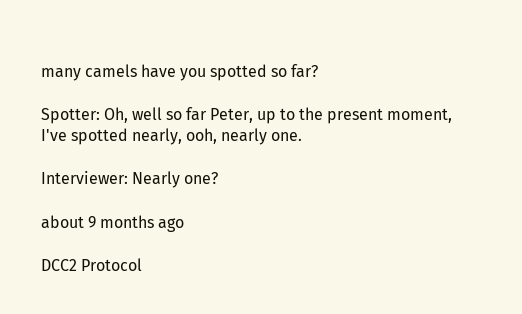many camels have you spotted so far?

Spotter: Oh, well so far Peter, up to the present moment, I've spotted nearly, ooh, nearly one.

Interviewer: Nearly one?

about 9 months ago

DCC2 Protocol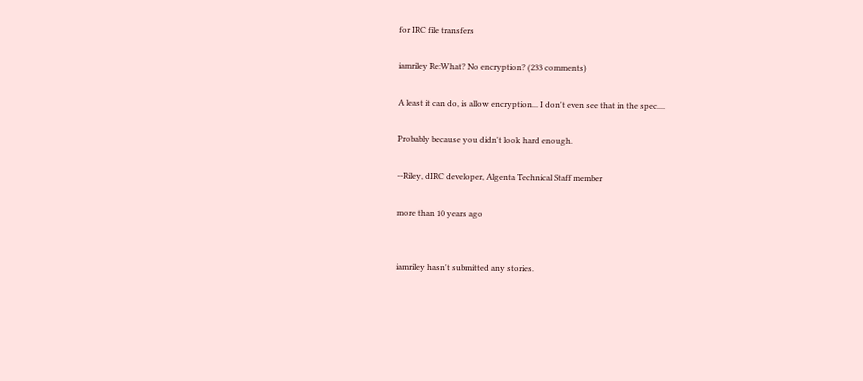for IRC file transfers

iamriley Re:What? No encryption? (233 comments)

A least it can do, is allow encryption... I don't even see that in the spec....

Probably because you didn't look hard enough.

--Riley, dIRC developer, Algenta Technical Staff member

more than 10 years ago


iamriley hasn't submitted any stories.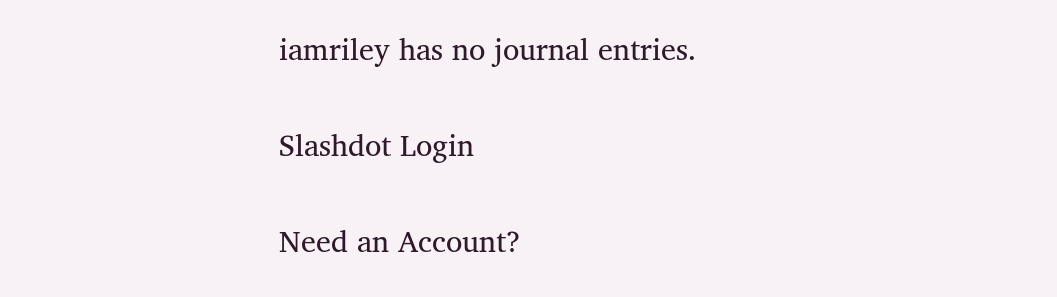iamriley has no journal entries.

Slashdot Login

Need an Account?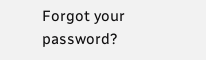Forgot your password?